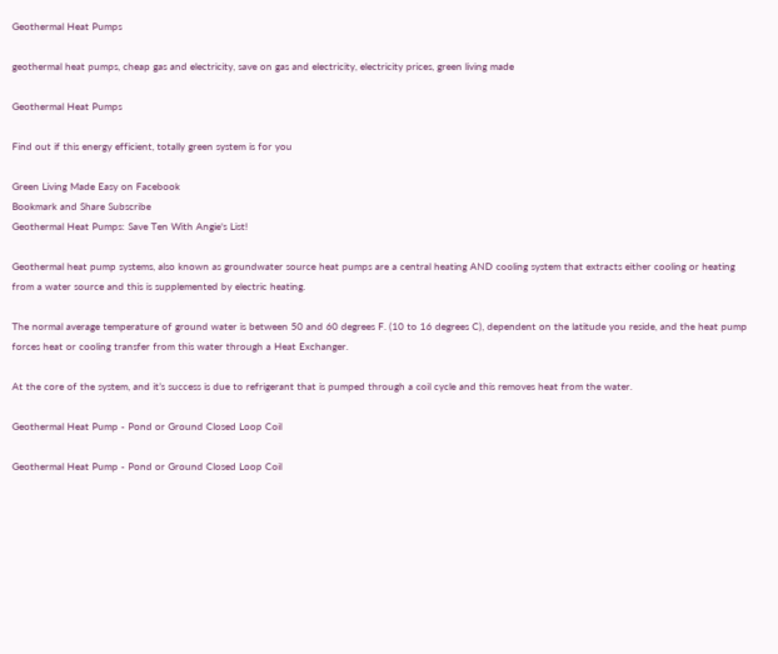Geothermal Heat Pumps

geothermal heat pumps, cheap gas and electricity, save on gas and electricity, electricity prices, green living made

Geothermal Heat Pumps

Find out if this energy efficient, totally green system is for you

Green Living Made Easy on Facebook
Bookmark and Share Subscribe
Geothermal Heat Pumps: Save Ten With Angie's List!

Geothermal heat pump systems, also known as groundwater source heat pumps are a central heating AND cooling system that extracts either cooling or heating from a water source and this is supplemented by electric heating.

The normal average temperature of ground water is between 50 and 60 degrees F. (10 to 16 degrees C), dependent on the latitude you reside, and the heat pump forces heat or cooling transfer from this water through a Heat Exchanger.

At the core of the system, and it’s success is due to refrigerant that is pumped through a coil cycle and this removes heat from the water.

Geothermal Heat Pump - Pond or Ground Closed Loop Coil

Geothermal Heat Pump - Pond or Ground Closed Loop Coil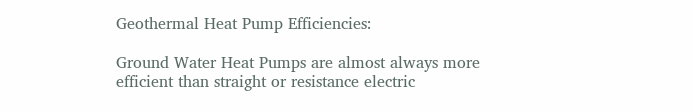Geothermal Heat Pump Efficiencies:

Ground Water Heat Pumps are almost always more efficient than straight or resistance electric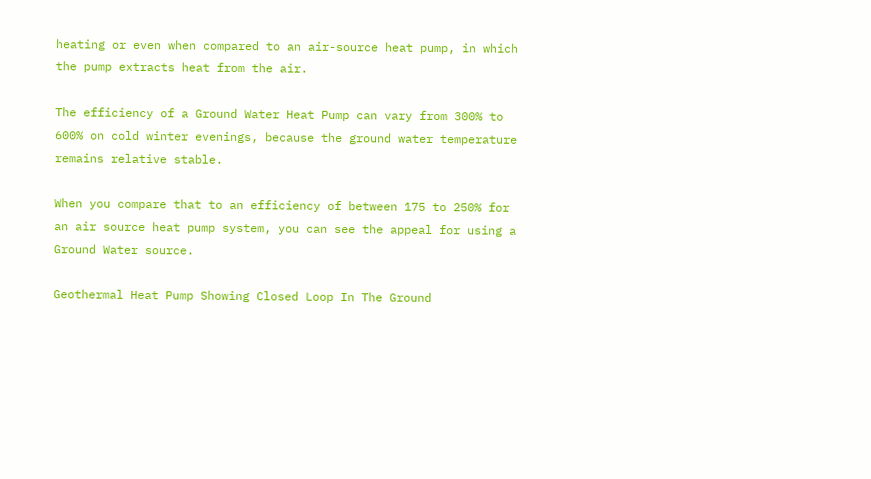heating or even when compared to an air-source heat pump, in which the pump extracts heat from the air.

The efficiency of a Ground Water Heat Pump can vary from 300% to 600% on cold winter evenings, because the ground water temperature remains relative stable.

When you compare that to an efficiency of between 175 to 250% for an air source heat pump system, you can see the appeal for using a Ground Water source.

Geothermal Heat Pump Showing Closed Loop In The Ground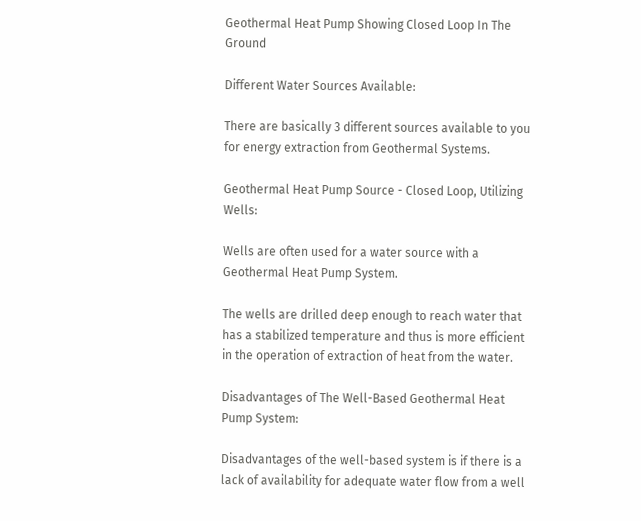Geothermal Heat Pump Showing Closed Loop In The Ground

Different Water Sources Available:

There are basically 3 different sources available to you for energy extraction from Geothermal Systems.

Geothermal Heat Pump Source - Closed Loop, Utilizing Wells:

Wells are often used for a water source with a Geothermal Heat Pump System.

The wells are drilled deep enough to reach water that has a stabilized temperature and thus is more efficient in the operation of extraction of heat from the water.

Disadvantages of The Well-Based Geothermal Heat Pump System:

Disadvantages of the well-based system is if there is a lack of availability for adequate water flow from a well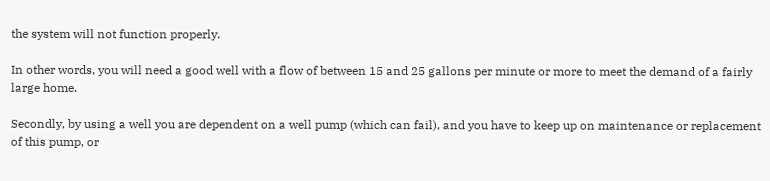the system will not function properly.

In other words, you will need a good well with a flow of between 15 and 25 gallons per minute or more to meet the demand of a fairly large home.

Secondly, by using a well you are dependent on a well pump (which can fail), and you have to keep up on maintenance or replacement of this pump, or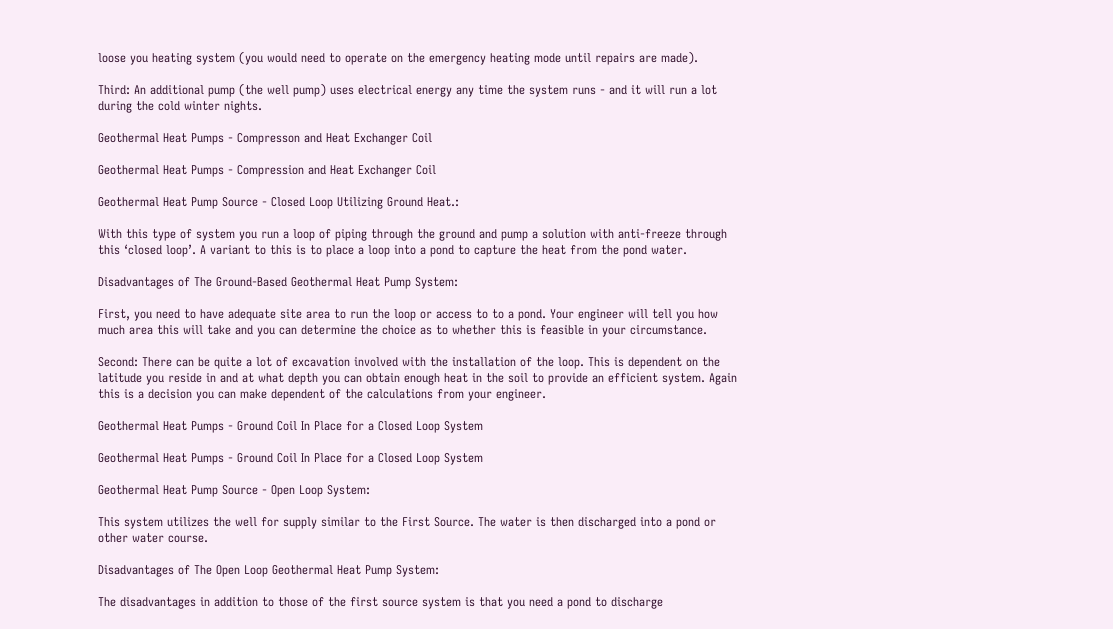loose you heating system (you would need to operate on the emergency heating mode until repairs are made).

Third: An additional pump (the well pump) uses electrical energy any time the system runs - and it will run a lot during the cold winter nights.

Geothermal Heat Pumps - Compresson and Heat Exchanger Coil

Geothermal Heat Pumps - Compression and Heat Exchanger Coil

Geothermal Heat Pump Source - Closed Loop Utilizing Ground Heat.:

With this type of system you run a loop of piping through the ground and pump a solution with anti-freeze through this ‘closed loop’. A variant to this is to place a loop into a pond to capture the heat from the pond water.

Disadvantages of The Ground-Based Geothermal Heat Pump System:

First, you need to have adequate site area to run the loop or access to to a pond. Your engineer will tell you how much area this will take and you can determine the choice as to whether this is feasible in your circumstance.

Second: There can be quite a lot of excavation involved with the installation of the loop. This is dependent on the latitude you reside in and at what depth you can obtain enough heat in the soil to provide an efficient system. Again this is a decision you can make dependent of the calculations from your engineer.

Geothermal Heat Pumps - Ground Coil In Place for a Closed Loop System

Geothermal Heat Pumps - Ground Coil In Place for a Closed Loop System

Geothermal Heat Pump Source - Open Loop System:

This system utilizes the well for supply similar to the First Source. The water is then discharged into a pond or other water course.

Disadvantages of The Open Loop Geothermal Heat Pump System:

The disadvantages in addition to those of the first source system is that you need a pond to discharge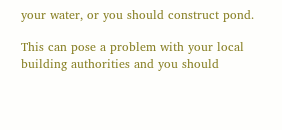your water, or you should construct pond.

This can pose a problem with your local building authorities and you should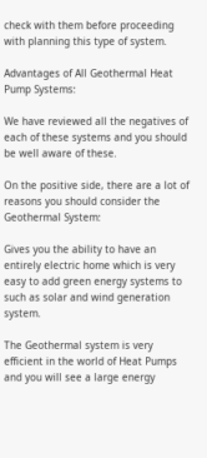check with them before proceeding with planning this type of system.

Advantages of All Geothermal Heat Pump Systems:

We have reviewed all the negatives of each of these systems and you should be well aware of these.

On the positive side, there are a lot of reasons you should consider the Geothermal System:

Gives you the ability to have an entirely electric home which is very easy to add green energy systems to such as solar and wind generation system.

The Geothermal system is very efficient in the world of Heat Pumps and you will see a large energy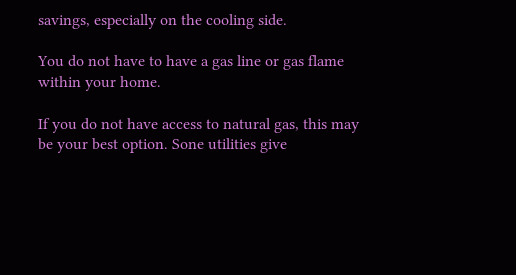savings, especially on the cooling side.

You do not have to have a gas line or gas flame within your home.

If you do not have access to natural gas, this may be your best option. Sone utilities give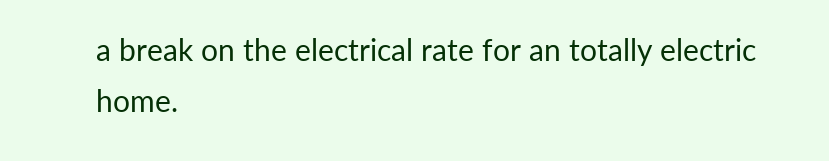a break on the electrical rate for an totally electric home.